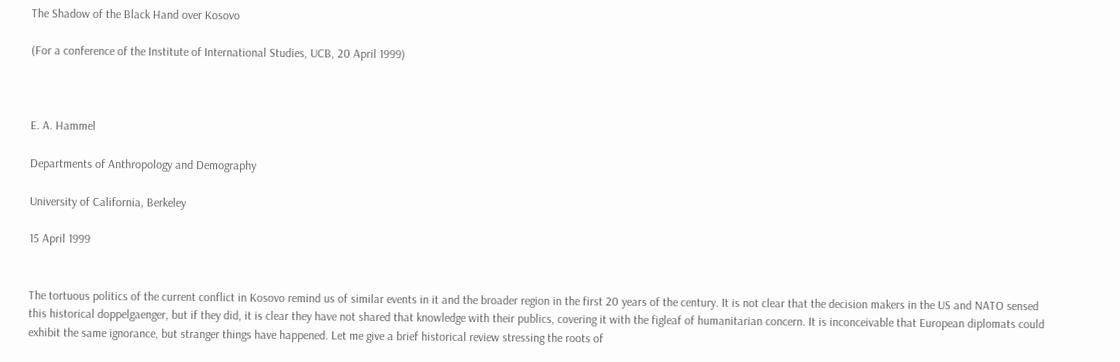The Shadow of the Black Hand over Kosovo

(For a conference of the Institute of International Studies, UCB, 20 April 1999)



E. A. Hammel

Departments of Anthropology and Demography

University of California, Berkeley

15 April 1999


The tortuous politics of the current conflict in Kosovo remind us of similar events in it and the broader region in the first 20 years of the century. It is not clear that the decision makers in the US and NATO sensed this historical doppelgaenger, but if they did, it is clear they have not shared that knowledge with their publics, covering it with the figleaf of humanitarian concern. It is inconceivable that European diplomats could exhibit the same ignorance, but stranger things have happened. Let me give a brief historical review stressing the roots of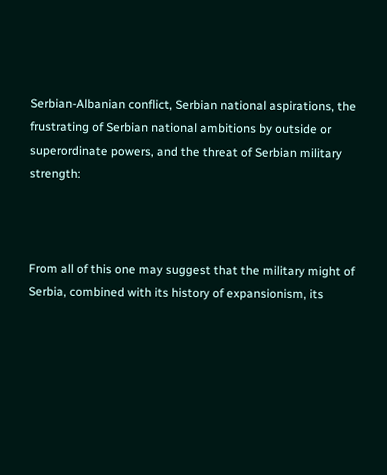Serbian-Albanian conflict, Serbian national aspirations, the frustrating of Serbian national ambitions by outside or superordinate powers, and the threat of Serbian military strength:



From all of this one may suggest that the military might of Serbia, combined with its history of expansionism, its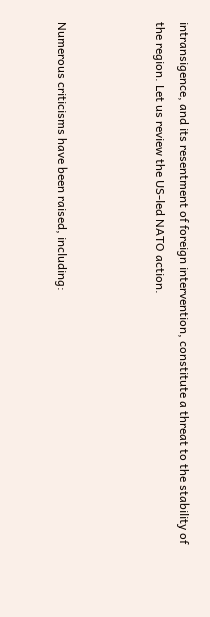intransigence, and its resentment of foreign intervention, constitute a threat to the stability of the region. Let us review the US-led NATO action.



Numerous criticisms have been raised, including: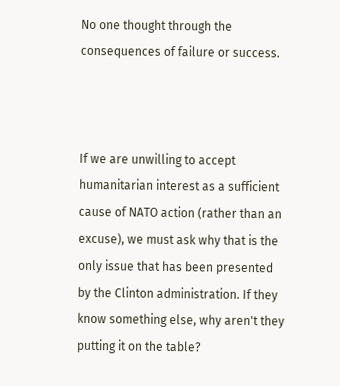No one thought through the consequences of failure or success.



If we are unwilling to accept humanitarian interest as a sufficient cause of NATO action (rather than an excuse), we must ask why that is the only issue that has been presented by the Clinton administration. If they know something else, why aren't they putting it on the table?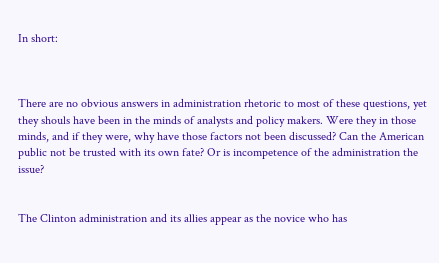In short:



There are no obvious answers in administration rhetoric to most of these questions, yet they shouls have been in the minds of analysts and policy makers. Were they in those minds, and if they were, why have those factors not been discussed? Can the American public not be trusted with its own fate? Or is incompetence of the administration the issue?


The Clinton administration and its allies appear as the novice who has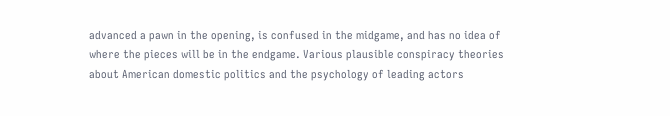advanced a pawn in the opening, is confused in the midgame, and has no idea of where the pieces will be in the endgame. Various plausible conspiracy theories about American domestic politics and the psychology of leading actors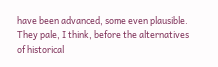have been advanced, some even plausible. They pale, I think, before the alternatives of historical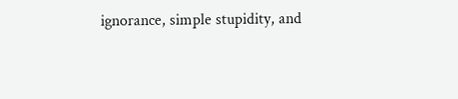ignorance, simple stupidity, and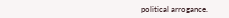political arrogance.